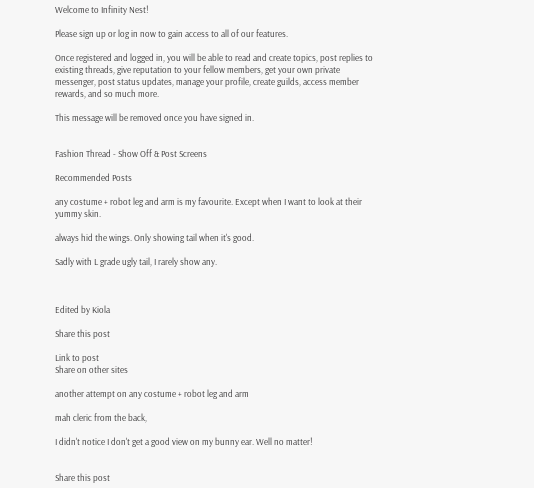Welcome to Infinity Nest!

Please sign up or log in now to gain access to all of our features.

Once registered and logged in, you will be able to read and create topics, post replies to existing threads, give reputation to your fellow members, get your own private messenger, post status updates, manage your profile, create guilds, access member rewards, and so much more.

This message will be removed once you have signed in.


Fashion Thread - Show Off & Post Screens

Recommended Posts

any costume + robot leg and arm is my favourite. Except when I want to look at their yummy skin.

always hid the wings. Only showing tail when it's good.

Sadly with L grade ugly tail, I rarely show any.



Edited by Kiola

Share this post

Link to post
Share on other sites

another attempt on any costume + robot leg and arm

mah cleric from the back,

I didn't notice I don't get a good view on my bunny ear. Well no matter!


Share this post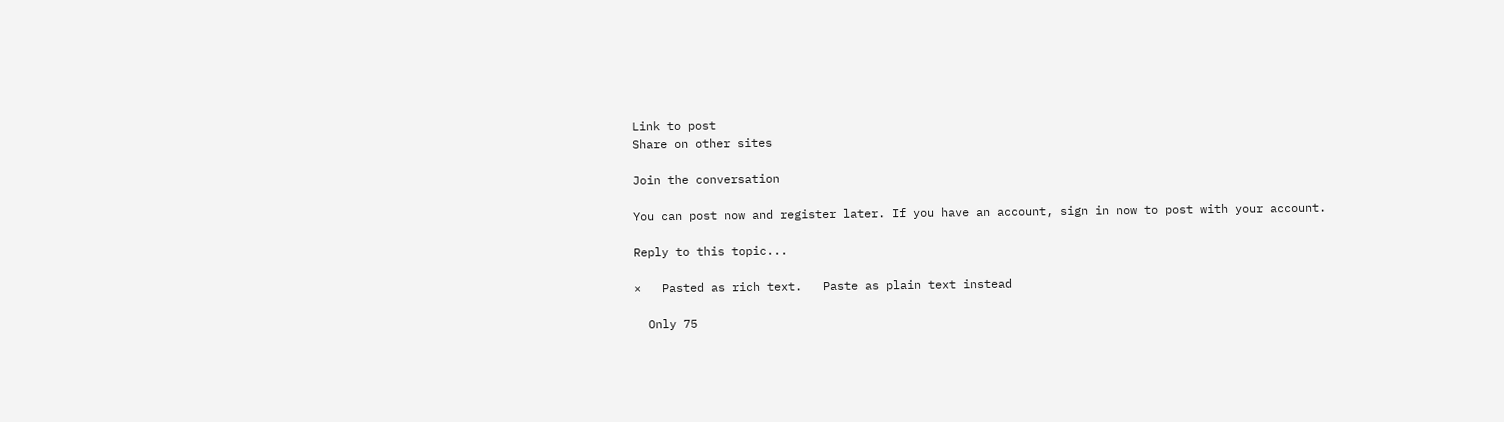Link to post
Share on other sites

Join the conversation

You can post now and register later. If you have an account, sign in now to post with your account.

Reply to this topic...

×   Pasted as rich text.   Paste as plain text instead

  Only 75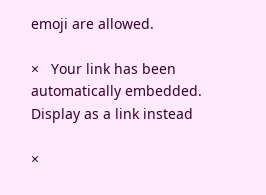emoji are allowed.

×   Your link has been automatically embedded.   Display as a link instead

×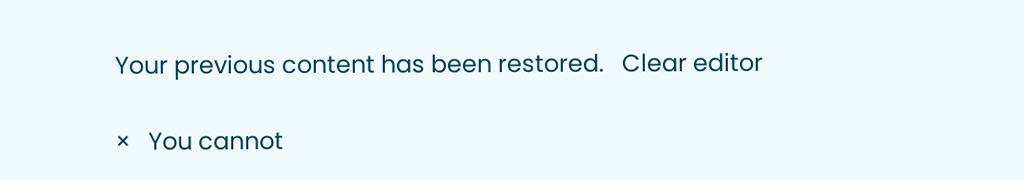Your previous content has been restored.   Clear editor

×   You cannot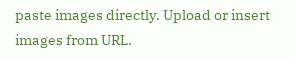paste images directly. Upload or insert images from URL.